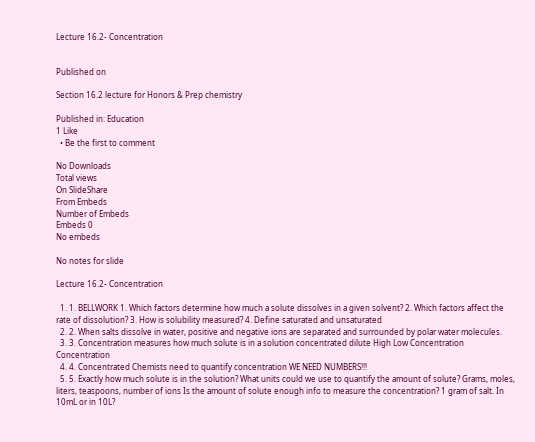Lecture 16.2- Concentration


Published on

Section 16.2 lecture for Honors & Prep chemistry

Published in: Education
1 Like
  • Be the first to comment

No Downloads
Total views
On SlideShare
From Embeds
Number of Embeds
Embeds 0
No embeds

No notes for slide

Lecture 16.2- Concentration

  1. 1. BELLWORK 1. Which factors determine how much a solute dissolves in a given solvent? 2. Which factors affect the rate of dissolution? 3. How is solubility measured? 4. Define saturated and unsaturated
  2. 2. When salts dissolve in water, positive and negative ions are separated and surrounded by polar water molecules.
  3. 3. Concentration measures how much solute is in a solution concentrated dilute High Low Concentration Concentration
  4. 4. Concentrated Chemists need to quantify concentration WE NEED NUMBERS!!!
  5. 5. Exactly how much solute is in the solution? What units could we use to quantify the amount of solute? Grams, moles, liters, teaspoons, number of ions Is the amount of solute enough info to measure the concentration? 1 gram of salt. In 10mL or in 10L?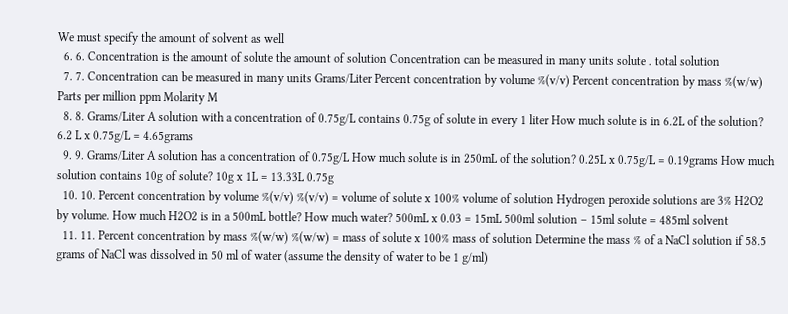We must specify the amount of solvent as well
  6. 6. Concentration is the amount of solute the amount of solution Concentration can be measured in many units solute . total solution
  7. 7. Concentration can be measured in many units Grams/Liter Percent concentration by volume %(v/v) Percent concentration by mass %(w/w) Parts per million ppm Molarity M
  8. 8. Grams/Liter A solution with a concentration of 0.75g/L contains 0.75g of solute in every 1 liter How much solute is in 6.2L of the solution? 6.2 L x 0.75g/L = 4.65grams
  9. 9. Grams/Liter A solution has a concentration of 0.75g/L How much solute is in 250mL of the solution? 0.25L x 0.75g/L = 0.19grams How much solution contains 10g of solute? 10g x 1L = 13.33L 0.75g
  10. 10. Percent concentration by volume %(v/v) %(v/v) = volume of solute x 100% volume of solution Hydrogen peroxide solutions are 3% H2O2 by volume. How much H2O2 is in a 500mL bottle? How much water? 500mL x 0.03 = 15mL 500ml solution – 15ml solute = 485ml solvent
  11. 11. Percent concentration by mass %(w/w) %(w/w) = mass of solute x 100% mass of solution Determine the mass % of a NaCl solution if 58.5 grams of NaCl was dissolved in 50 ml of water (assume the density of water to be 1 g/ml)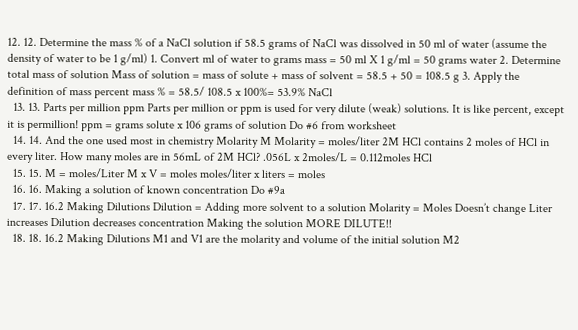12. 12. Determine the mass % of a NaCl solution if 58.5 grams of NaCl was dissolved in 50 ml of water (assume the density of water to be 1 g/ml) 1. Convert ml of water to grams mass = 50 ml X 1 g/ml = 50 grams water 2. Determine total mass of solution Mass of solution = mass of solute + mass of solvent = 58.5 + 50 = 108.5 g 3. Apply the definition of mass percent mass % = 58.5/ 108.5 x 100%= 53.9% NaCl
  13. 13. Parts per million ppm Parts per million or ppm is used for very dilute (weak) solutions. It is like percent, except it is permillion! ppm = grams solute x 106 grams of solution Do #6 from worksheet
  14. 14. And the one used most in chemistry Molarity M Molarity = moles/liter 2M HCl contains 2 moles of HCl in every liter. How many moles are in 56mL of 2M HCl? .056L x 2moles/L = 0.112moles HCl
  15. 15. M = moles/Liter M x V = moles moles/liter x liters = moles
  16. 16. Making a solution of known concentration Do #9a
  17. 17. 16.2 Making Dilutions Dilution = Adding more solvent to a solution Molarity = Moles Doesn’t change Liter increases Dilution decreases concentration Making the solution MORE DILUTE!!
  18. 18. 16.2 Making Dilutions M1 and V1 are the molarity and volume of the initial solution M2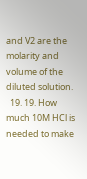and V2 are the molarity and volume of the diluted solution.
  19. 19. How much 10M HCl is needed to make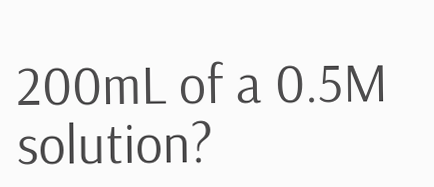200mL of a 0.5M solution?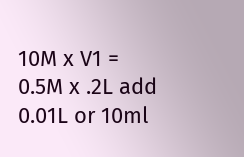10M x V1 = 0.5M x .2L add 0.01L or 10ml